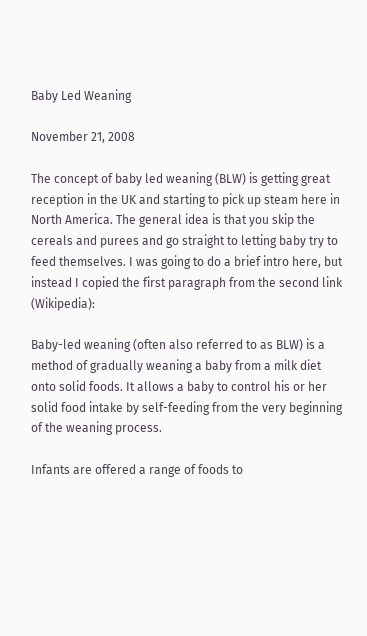Baby Led Weaning

November 21, 2008

The concept of baby led weaning (BLW) is getting great reception in the UK and starting to pick up steam here in North America. The general idea is that you skip the cereals and purees and go straight to letting baby try to feed themselves. I was going to do a brief intro here, but instead I copied the first paragraph from the second link (Wikipedia):

Baby-led weaning (often also referred to as BLW) is a method of gradually weaning a baby from a milk diet onto solid foods. It allows a baby to control his or her solid food intake by self-feeding from the very beginning of the weaning process.

Infants are offered a range of foods to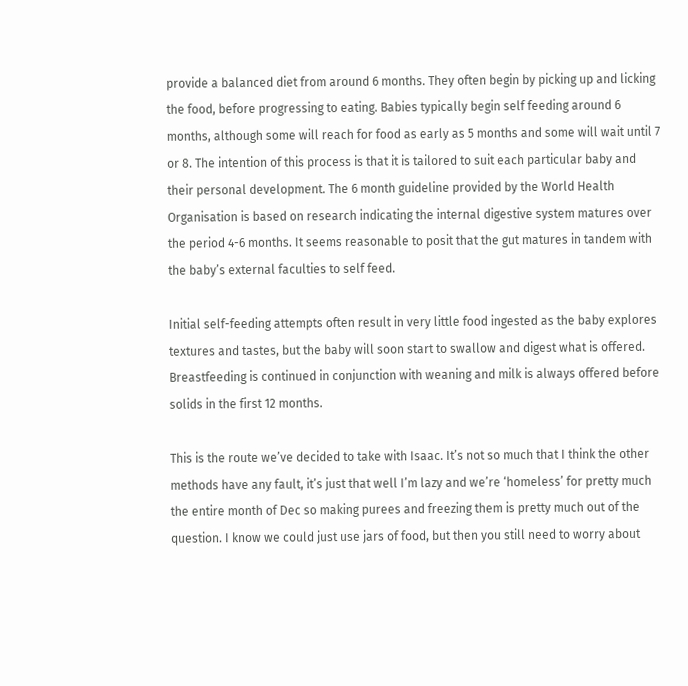provide a balanced diet from around 6 months. They often begin by picking up and licking the food, before progressing to eating. Babies typically begin self feeding around 6 months, although some will reach for food as early as 5 months and some will wait until 7 or 8. The intention of this process is that it is tailored to suit each particular baby and their personal development. The 6 month guideline provided by the World Health Organisation is based on research indicating the internal digestive system matures over the period 4-6 months. It seems reasonable to posit that the gut matures in tandem with the baby’s external faculties to self feed.

Initial self-feeding attempts often result in very little food ingested as the baby explores textures and tastes, but the baby will soon start to swallow and digest what is offered. Breastfeeding is continued in conjunction with weaning and milk is always offered before solids in the first 12 months.

This is the route we’ve decided to take with Isaac. It’s not so much that I think the other methods have any fault, it’s just that well I’m lazy and we’re ‘homeless’ for pretty much the entire month of Dec so making purees and freezing them is pretty much out of the question. I know we could just use jars of food, but then you still need to worry about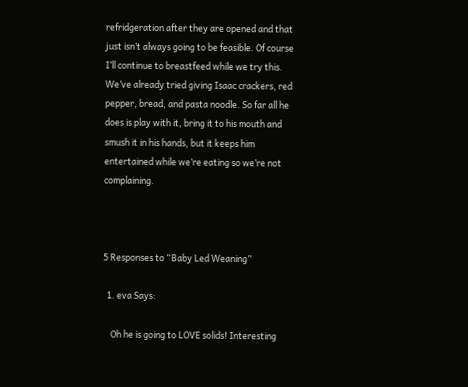refridgeration after they are opened and that just isn’t always going to be feasible. Of course I’ll continue to breastfeed while we try this. We’ve already tried giving Isaac crackers, red pepper, bread, and pasta noodle. So far all he does is play with it, bring it to his mouth and smush it in his hands, but it keeps him entertained while we’re eating so we’re not complaining.



5 Responses to “Baby Led Weaning”

  1. eva Says:

    Oh he is going to LOVE solids! Interesting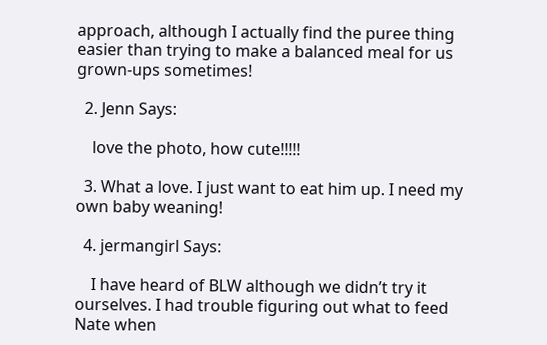approach, although I actually find the puree thing easier than trying to make a balanced meal for us grown-ups sometimes!

  2. Jenn Says:

    love the photo, how cute!!!!!

  3. What a love. I just want to eat him up. I need my own baby weaning!

  4. jermangirl Says:

    I have heard of BLW although we didn’t try it ourselves. I had trouble figuring out what to feed Nate when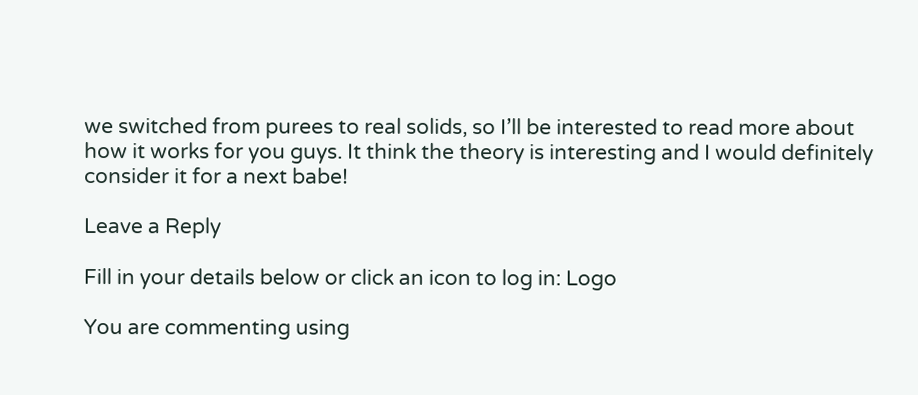we switched from purees to real solids, so I’ll be interested to read more about how it works for you guys. It think the theory is interesting and I would definitely consider it for a next babe!

Leave a Reply

Fill in your details below or click an icon to log in: Logo

You are commenting using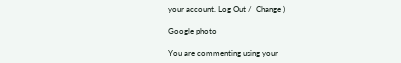your account. Log Out /  Change )

Google photo

You are commenting using your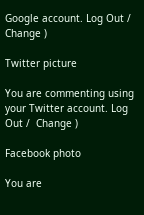Google account. Log Out /  Change )

Twitter picture

You are commenting using your Twitter account. Log Out /  Change )

Facebook photo

You are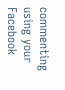commenting using your Facebook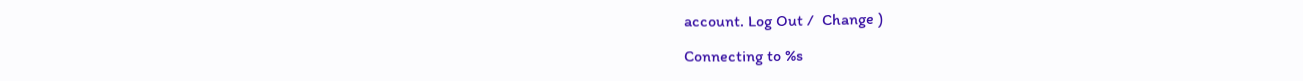account. Log Out /  Change )

Connecting to %s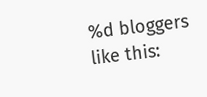%d bloggers like this: